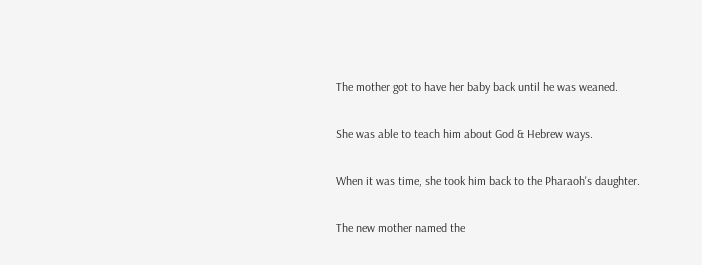The mother got to have her baby back until he was weaned.

She was able to teach him about God & Hebrew ways.

When it was time, she took him back to the Pharaoh's daughter.

The new mother named the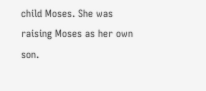child Moses. She was raising Moses as her own son.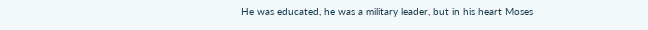He was educated, he was a military leader, but in his heart Moses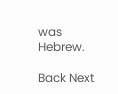was Hebrew.

Back Next